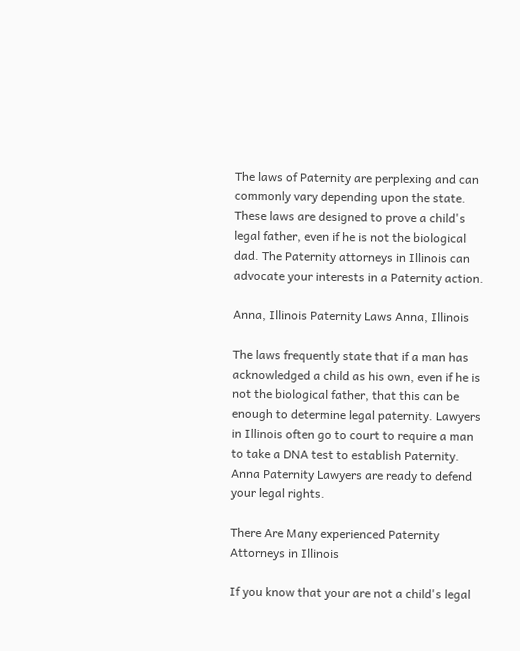The laws of Paternity are perplexing and can commonly vary depending upon the state. These laws are designed to prove a child's legal father, even if he is not the biological dad. The Paternity attorneys in Illinois can advocate your interests in a Paternity action.

Anna, Illinois Paternity Laws Anna, Illinois

The laws frequently state that if a man has acknowledged a child as his own, even if he is not the biological father, that this can be enough to determine legal paternity. Lawyers in Illinois often go to court to require a man to take a DNA test to establish Paternity. Anna Paternity Lawyers are ready to defend your legal rights.

There Are Many experienced Paternity Attorneys in Illinois

If you know that your are not a child's legal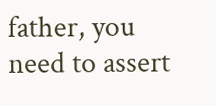father, you need to assert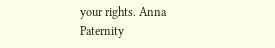your rights. Anna Paternity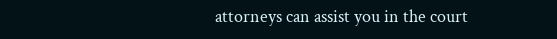attorneys can assist you in the court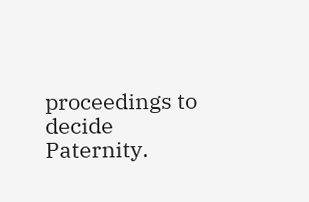proceedings to decide Paternity.